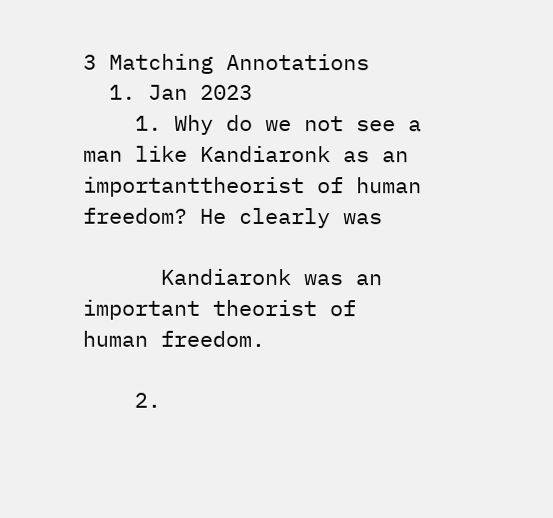3 Matching Annotations
  1. Jan 2023
    1. Why do we not see a man like Kandiaronk as an importanttheorist of human freedom? He clearly was

      Kandiaronk was an important theorist of human freedom.

    2.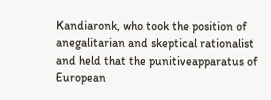Kandiaronk, who took the position of anegalitarian and skeptical rationalist and held that the punitiveapparatus of European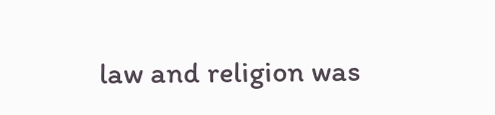law and religion was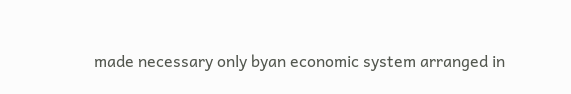made necessary only byan economic system arranged in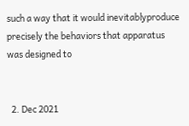such a way that it would inevitablyproduce precisely the behaviors that apparatus was designed to


  2. Dec 2021